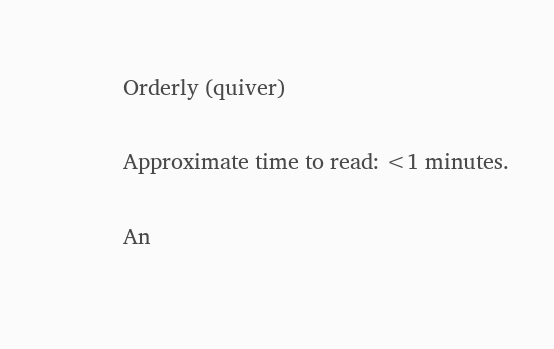Orderly (quiver)

Approximate time to read: <1 minutes.

An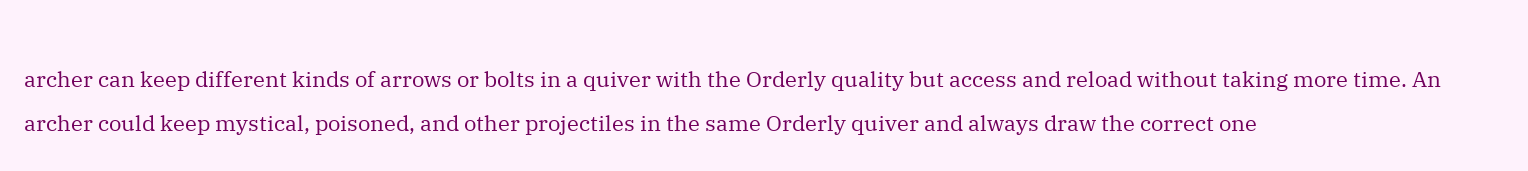archer can keep different kinds of arrows or bolts in a quiver with the Orderly quality but access and reload without taking more time. An archer could keep mystical, poisoned, and other projectiles in the same Orderly quiver and always draw the correct one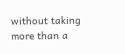without taking more than a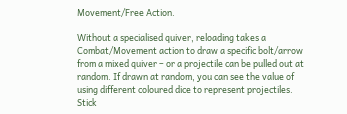Movement/Free Action.

Without a specialised quiver, reloading takes a Combat/Movement action to draw a specific bolt/arrow from a mixed quiver – or a projectile can be pulled out at random. If drawn at random, you can see the value of using different coloured dice to represent projectiles. Stick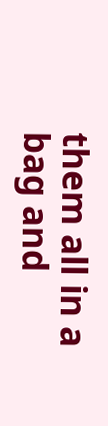them all in a bag and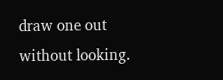draw one out without looking.